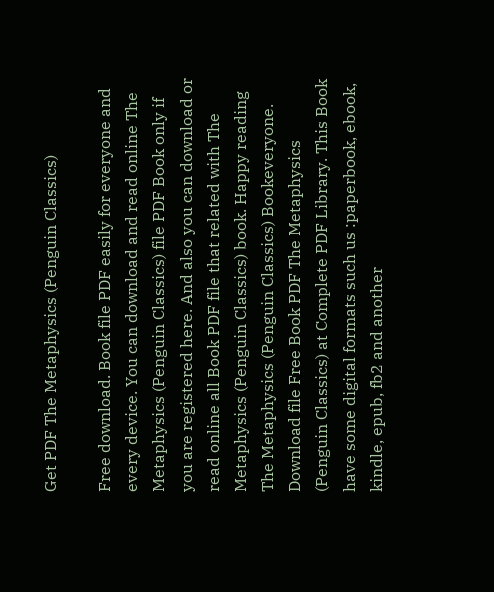Get PDF The Metaphysics (Penguin Classics)

Free download. Book file PDF easily for everyone and every device. You can download and read online The Metaphysics (Penguin Classics) file PDF Book only if you are registered here. And also you can download or read online all Book PDF file that related with The Metaphysics (Penguin Classics) book. Happy reading The Metaphysics (Penguin Classics) Bookeveryone. Download file Free Book PDF The Metaphysics (Penguin Classics) at Complete PDF Library. This Book have some digital formats such us :paperbook, ebook, kindle, epub, fb2 and another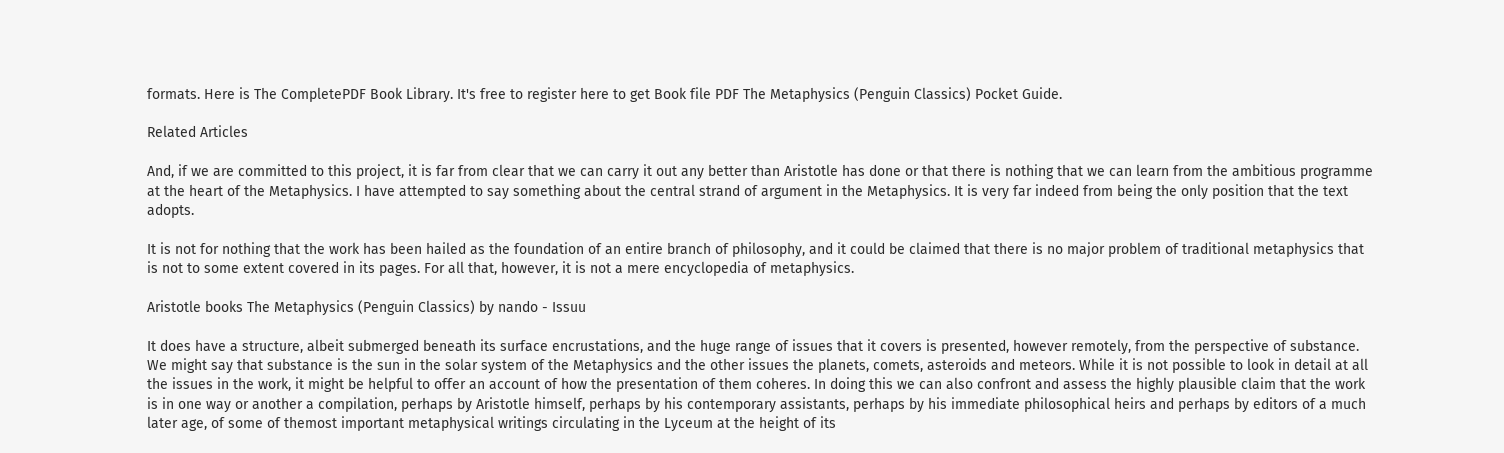formats. Here is The CompletePDF Book Library. It's free to register here to get Book file PDF The Metaphysics (Penguin Classics) Pocket Guide.

Related Articles

And, if we are committed to this project, it is far from clear that we can carry it out any better than Aristotle has done or that there is nothing that we can learn from the ambitious programme at the heart of the Metaphysics. I have attempted to say something about the central strand of argument in the Metaphysics. It is very far indeed from being the only position that the text adopts.

It is not for nothing that the work has been hailed as the foundation of an entire branch of philosophy, and it could be claimed that there is no major problem of traditional metaphysics that is not to some extent covered in its pages. For all that, however, it is not a mere encyclopedia of metaphysics.

Aristotle books The Metaphysics (Penguin Classics) by nando - Issuu

It does have a structure, albeit submerged beneath its surface encrustations, and the huge range of issues that it covers is presented, however remotely, from the perspective of substance. We might say that substance is the sun in the solar system of the Metaphysics and the other issues the planets, comets, asteroids and meteors. While it is not possible to look in detail at all the issues in the work, it might be helpful to offer an account of how the presentation of them coheres. In doing this we can also confront and assess the highly plausible claim that the work is in one way or another a compilation, perhaps by Aristotle himself, perhaps by his contemporary assistants, perhaps by his immediate philosophical heirs and perhaps by editors of a much later age, of some of themost important metaphysical writings circulating in the Lyceum at the height of its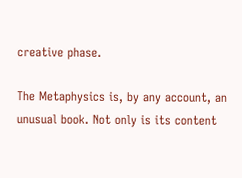creative phase.

The Metaphysics is, by any account, an unusual book. Not only is its content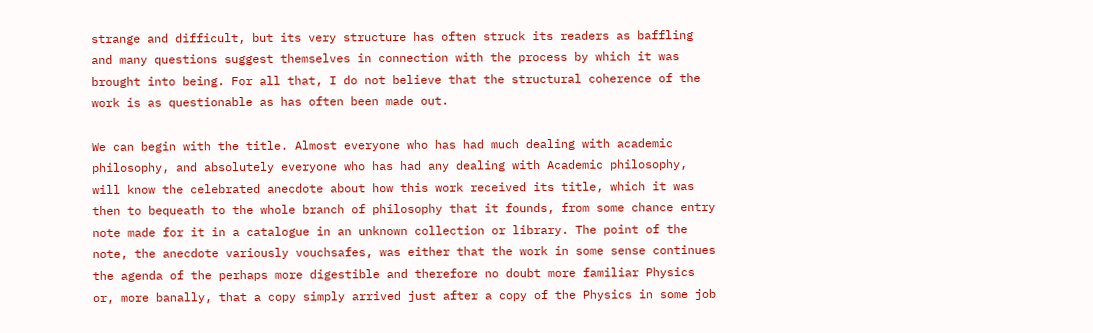strange and difficult, but its very structure has often struck its readers as baffling and many questions suggest themselves in connection with the process by which it was brought into being. For all that, I do not believe that the structural coherence of the work is as questionable as has often been made out.

We can begin with the title. Almost everyone who has had much dealing with academic philosophy, and absolutely everyone who has had any dealing with Academic philosophy, will know the celebrated anecdote about how this work received its title, which it was then to bequeath to the whole branch of philosophy that it founds, from some chance entry note made for it in a catalogue in an unknown collection or library. The point of the note, the anecdote variously vouchsafes, was either that the work in some sense continues the agenda of the perhaps more digestible and therefore no doubt more familiar Physics or, more banally, that a copy simply arrived just after a copy of the Physics in some job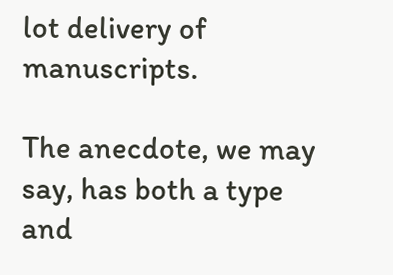lot delivery of manuscripts.

The anecdote, we may say, has both a type and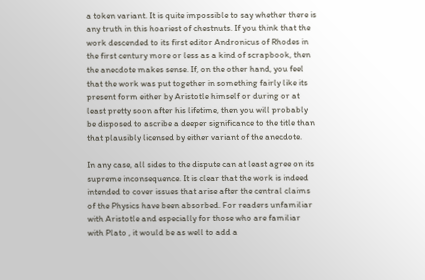a token variant. It is quite impossible to say whether there is any truth in this hoariest of chestnuts. If you think that the work descended to its first editor Andronicus of Rhodes in the first century more or less as a kind of scrapbook, then the anecdote makes sense. If, on the other hand, you feel that the work was put together in something fairly like its present form either by Aristotle himself or during or at least pretty soon after his lifetime, then you will probably be disposed to ascribe a deeper significance to the title than that plausibly licensed by either variant of the anecdote.

In any case, all sides to the dispute can at least agree on its supreme inconsequence. It is clear that the work is indeed intended to cover issues that arise after the central claims of the Physics have been absorbed. For readers unfamiliar with Aristotle and especially for those who are familiar with Plato , it would be as well to add a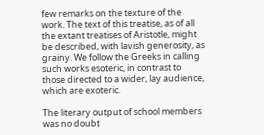few remarks on the texture of the work. The text of this treatise, as of all the extant treatises of Aristotle, might be described, with lavish generosity, as grainy. We follow the Greeks in calling such works esoteric, in contrast to those directed to a wider, lay audience, which are exoteric.

The literary output of school members was no doubt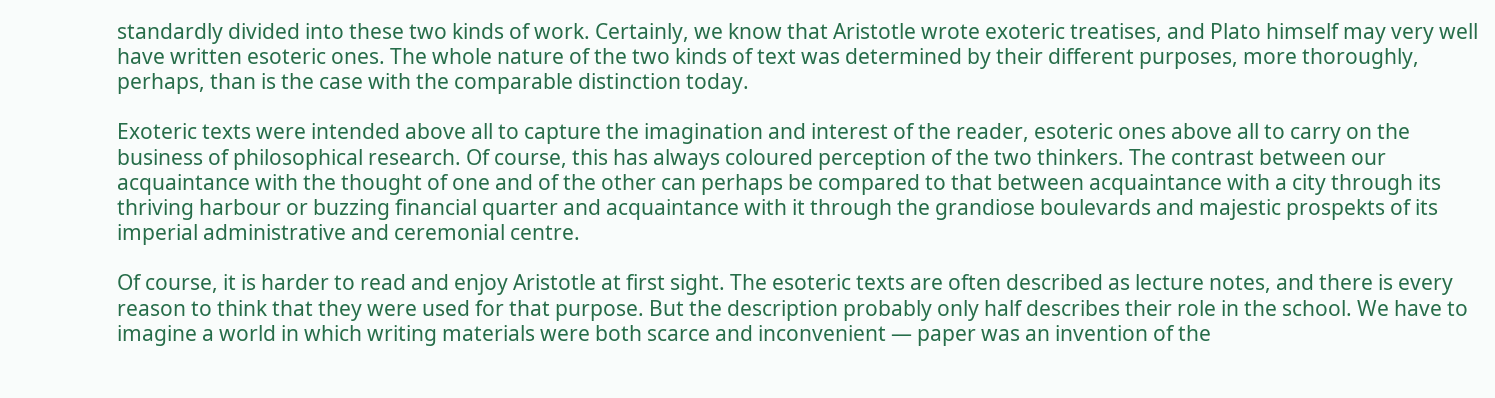standardly divided into these two kinds of work. Certainly, we know that Aristotle wrote exoteric treatises, and Plato himself may very well have written esoteric ones. The whole nature of the two kinds of text was determined by their different purposes, more thoroughly, perhaps, than is the case with the comparable distinction today.

Exoteric texts were intended above all to capture the imagination and interest of the reader, esoteric ones above all to carry on the business of philosophical research. Of course, this has always coloured perception of the two thinkers. The contrast between our acquaintance with the thought of one and of the other can perhaps be compared to that between acquaintance with a city through its thriving harbour or buzzing financial quarter and acquaintance with it through the grandiose boulevards and majestic prospekts of its imperial administrative and ceremonial centre.

Of course, it is harder to read and enjoy Aristotle at first sight. The esoteric texts are often described as lecture notes, and there is every reason to think that they were used for that purpose. But the description probably only half describes their role in the school. We have to imagine a world in which writing materials were both scarce and inconvenient — paper was an invention of the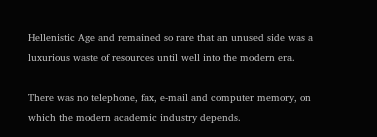Hellenistic Age and remained so rare that an unused side was a luxurious waste of resources until well into the modern era.

There was no telephone, fax, e-mail and computer memory, on which the modern academic industry depends.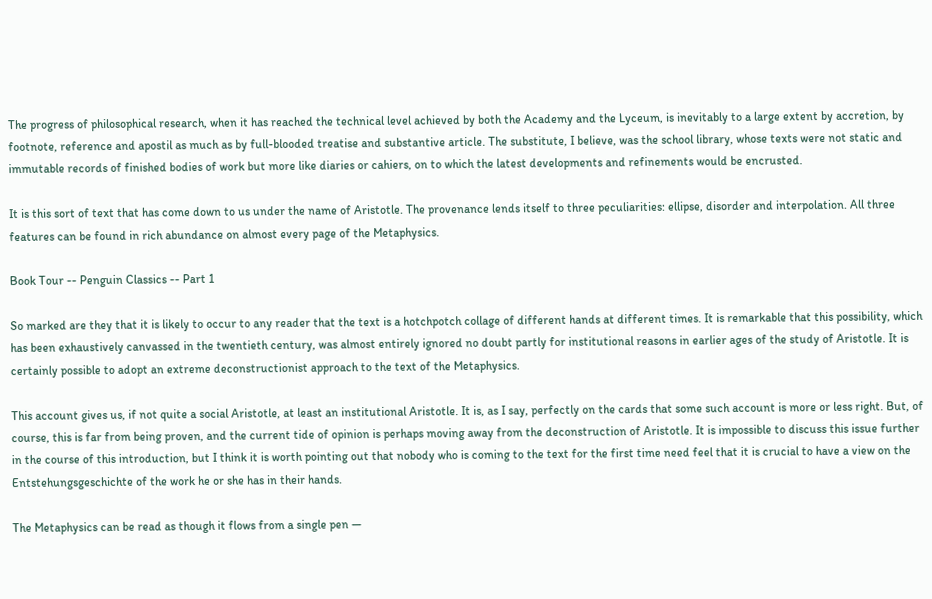The progress of philosophical research, when it has reached the technical level achieved by both the Academy and the Lyceum, is inevitably to a large extent by accretion, by footnote, reference and apostil as much as by full-blooded treatise and substantive article. The substitute, I believe, was the school library, whose texts were not static and immutable records of finished bodies of work but more like diaries or cahiers, on to which the latest developments and refinements would be encrusted.

It is this sort of text that has come down to us under the name of Aristotle. The provenance lends itself to three peculiarities: ellipse, disorder and interpolation. All three features can be found in rich abundance on almost every page of the Metaphysics.

Book Tour -- Penguin Classics -- Part 1

So marked are they that it is likely to occur to any reader that the text is a hotchpotch collage of different hands at different times. It is remarkable that this possibility, which has been exhaustively canvassed in the twentieth century, was almost entirely ignored no doubt partly for institutional reasons in earlier ages of the study of Aristotle. It is certainly possible to adopt an extreme deconstructionist approach to the text of the Metaphysics.

This account gives us, if not quite a social Aristotle, at least an institutional Aristotle. It is, as I say, perfectly on the cards that some such account is more or less right. But, of course, this is far from being proven, and the current tide of opinion is perhaps moving away from the deconstruction of Aristotle. It is impossible to discuss this issue further in the course of this introduction, but I think it is worth pointing out that nobody who is coming to the text for the first time need feel that it is crucial to have a view on the Entstehungsgeschichte of the work he or she has in their hands.

The Metaphysics can be read as though it flows from a single pen —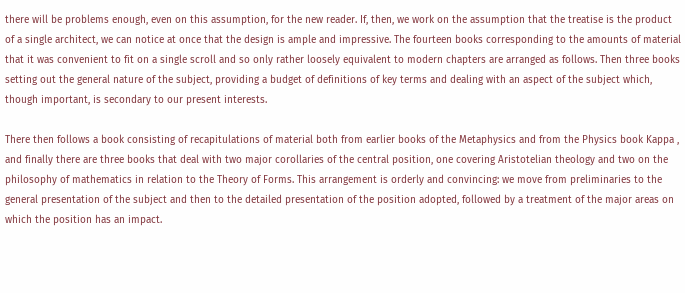there will be problems enough, even on this assumption, for the new reader. If, then, we work on the assumption that the treatise is the product of a single architect, we can notice at once that the design is ample and impressive. The fourteen books corresponding to the amounts of material that it was convenient to fit on a single scroll and so only rather loosely equivalent to modern chapters are arranged as follows. Then three books setting out the general nature of the subject, providing a budget of definitions of key terms and dealing with an aspect of the subject which, though important, is secondary to our present interests.

There then follows a book consisting of recapitulations of material both from earlier books of the Metaphysics and from the Physics book Kappa , and finally there are three books that deal with two major corollaries of the central position, one covering Aristotelian theology and two on the philosophy of mathematics in relation to the Theory of Forms. This arrangement is orderly and convincing: we move from preliminaries to the general presentation of the subject and then to the detailed presentation of the position adopted, followed by a treatment of the major areas on which the position has an impact.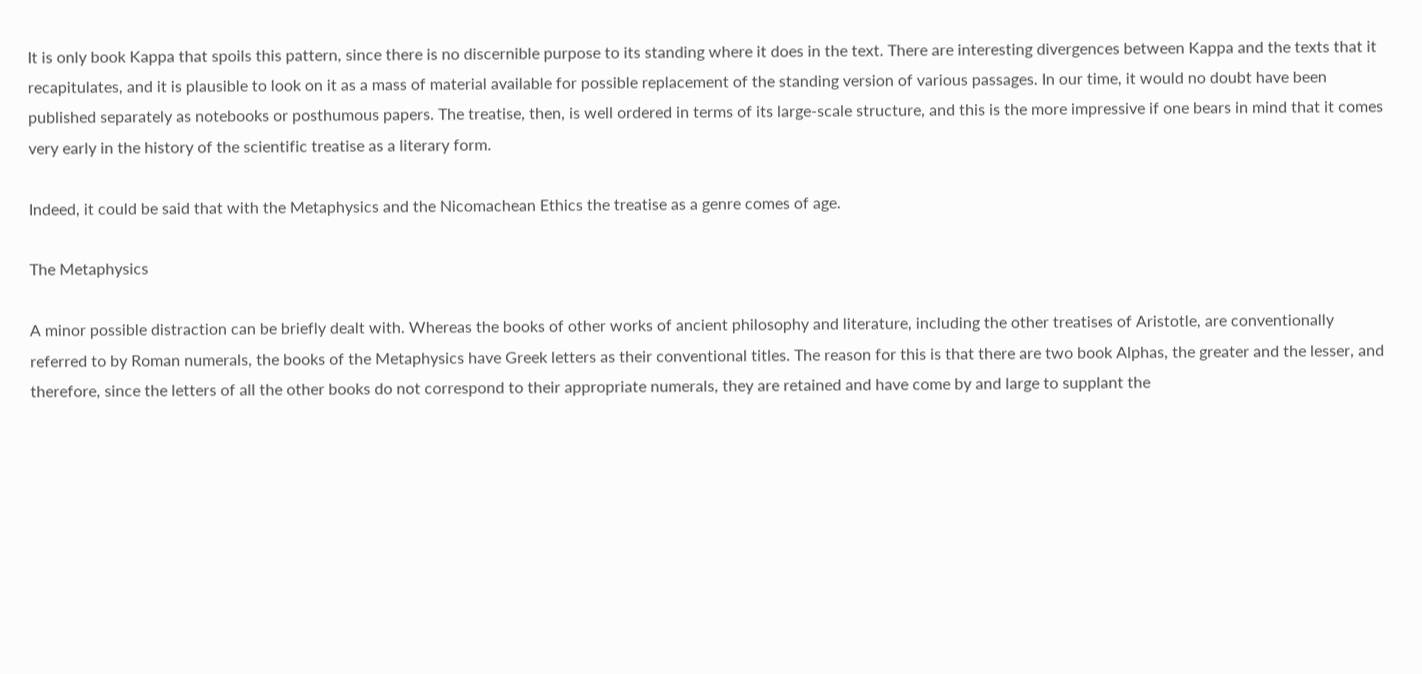It is only book Kappa that spoils this pattern, since there is no discernible purpose to its standing where it does in the text. There are interesting divergences between Kappa and the texts that it recapitulates, and it is plausible to look on it as a mass of material available for possible replacement of the standing version of various passages. In our time, it would no doubt have been published separately as notebooks or posthumous papers. The treatise, then, is well ordered in terms of its large-scale structure, and this is the more impressive if one bears in mind that it comes very early in the history of the scientific treatise as a literary form.

Indeed, it could be said that with the Metaphysics and the Nicomachean Ethics the treatise as a genre comes of age.

The Metaphysics

A minor possible distraction can be briefly dealt with. Whereas the books of other works of ancient philosophy and literature, including the other treatises of Aristotle, are conventionally referred to by Roman numerals, the books of the Metaphysics have Greek letters as their conventional titles. The reason for this is that there are two book Alphas, the greater and the lesser, and therefore, since the letters of all the other books do not correspond to their appropriate numerals, they are retained and have come by and large to supplant the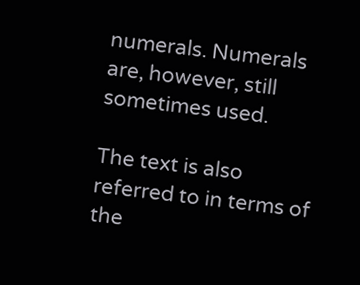numerals. Numerals are, however, still sometimes used.

The text is also referred to in terms of the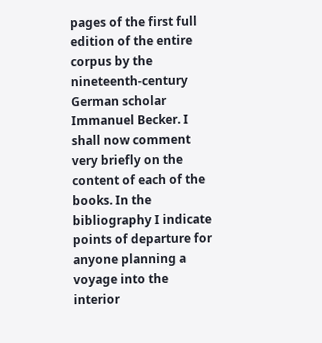pages of the first full edition of the entire corpus by the nineteenth-century German scholar Immanuel Becker. I shall now comment very briefly on the content of each of the books. In the bibliography I indicate points of departure for anyone planning a voyage into the interior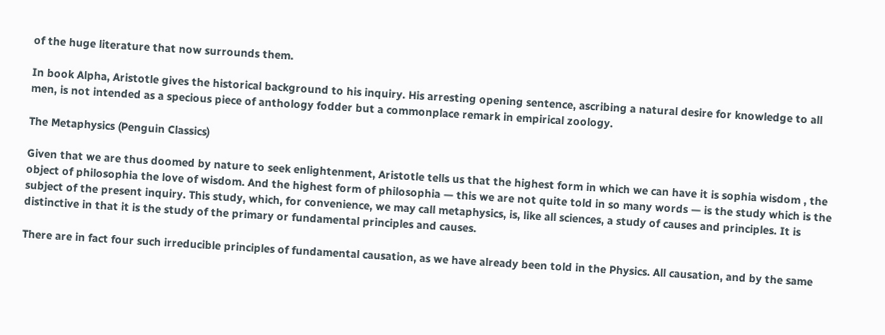of the huge literature that now surrounds them.

In book Alpha, Aristotle gives the historical background to his inquiry. His arresting opening sentence, ascribing a natural desire for knowledge to all men, is not intended as a specious piece of anthology fodder but a commonplace remark in empirical zoology.

The Metaphysics (Penguin Classics)

Given that we are thus doomed by nature to seek enlightenment, Aristotle tells us that the highest form in which we can have it is sophia wisdom , the object of philosophia the love of wisdom. And the highest form of philosophia — this we are not quite told in so many words — is the study which is the subject of the present inquiry. This study, which, for convenience, we may call metaphysics, is, like all sciences, a study of causes and principles. It is distinctive in that it is the study of the primary or fundamental principles and causes.

There are in fact four such irreducible principles of fundamental causation, as we have already been told in the Physics. All causation, and by the same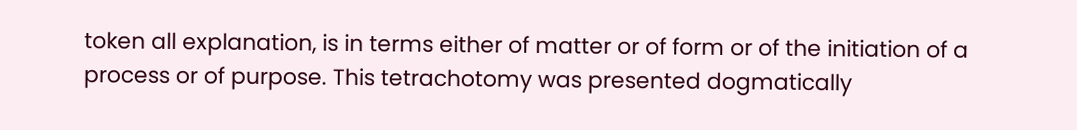token all explanation, is in terms either of matter or of form or of the initiation of a process or of purpose. This tetrachotomy was presented dogmatically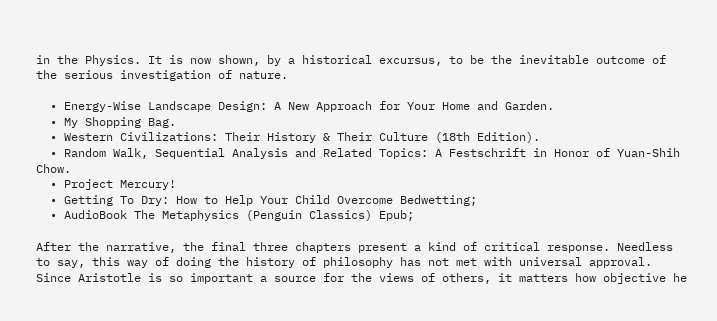in the Physics. It is now shown, by a historical excursus, to be the inevitable outcome of the serious investigation of nature.

  • Energy-Wise Landscape Design: A New Approach for Your Home and Garden.
  • My Shopping Bag.
  • Western Civilizations: Their History & Their Culture (18th Edition).
  • Random Walk, Sequential Analysis and Related Topics: A Festschrift in Honor of Yuan-Shih Chow.
  • Project Mercury!
  • Getting To Dry: How to Help Your Child Overcome Bedwetting;
  • AudioBook The Metaphysics (Penguin Classics) Epub;

After the narrative, the final three chapters present a kind of critical response. Needless to say, this way of doing the history of philosophy has not met with universal approval. Since Aristotle is so important a source for the views of others, it matters how objective he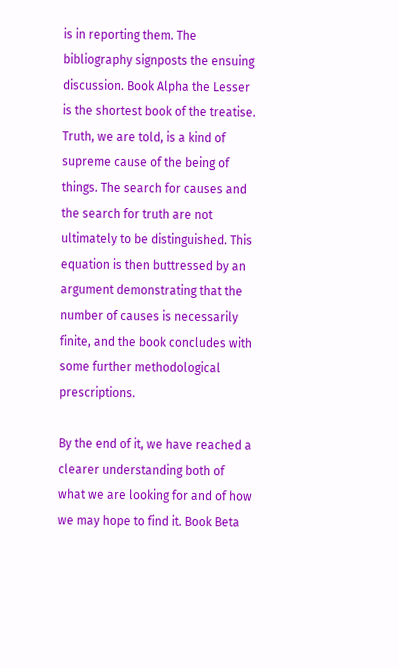is in reporting them. The bibliography signposts the ensuing discussion. Book Alpha the Lesser is the shortest book of the treatise. Truth, we are told, is a kind of supreme cause of the being of things. The search for causes and the search for truth are not ultimately to be distinguished. This equation is then buttressed by an argument demonstrating that the number of causes is necessarily finite, and the book concludes with some further methodological prescriptions.

By the end of it, we have reached a clearer understanding both of what we are looking for and of how we may hope to find it. Book Beta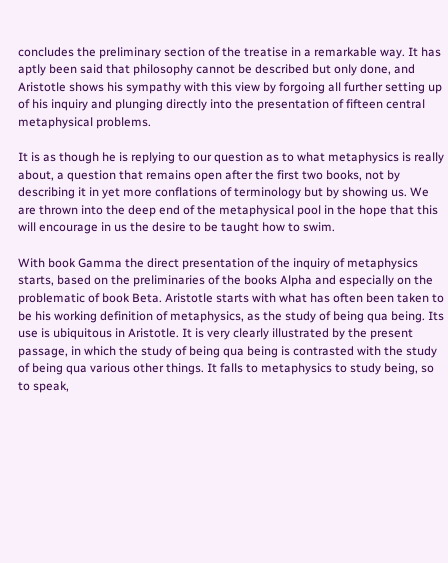concludes the preliminary section of the treatise in a remarkable way. It has aptly been said that philosophy cannot be described but only done, and Aristotle shows his sympathy with this view by forgoing all further setting up of his inquiry and plunging directly into the presentation of fifteen central metaphysical problems.

It is as though he is replying to our question as to what metaphysics is really about, a question that remains open after the first two books, not by describing it in yet more conflations of terminology but by showing us. We are thrown into the deep end of the metaphysical pool in the hope that this will encourage in us the desire to be taught how to swim.

With book Gamma the direct presentation of the inquiry of metaphysics starts, based on the preliminaries of the books Alpha and especially on the problematic of book Beta. Aristotle starts with what has often been taken to be his working definition of metaphysics, as the study of being qua being. Its use is ubiquitous in Aristotle. It is very clearly illustrated by the present passage, in which the study of being qua being is contrasted with the study of being qua various other things. It falls to metaphysics to study being, so to speak,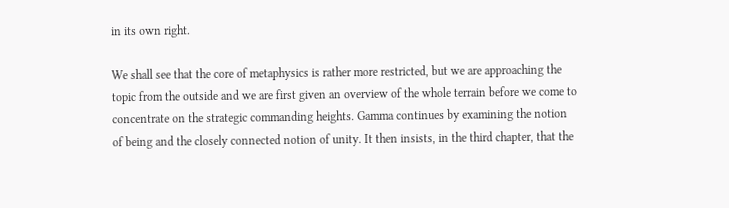in its own right.

We shall see that the core of metaphysics is rather more restricted, but we are approaching the topic from the outside and we are first given an overview of the whole terrain before we come to concentrate on the strategic commanding heights. Gamma continues by examining the notion of being and the closely connected notion of unity. It then insists, in the third chapter, that the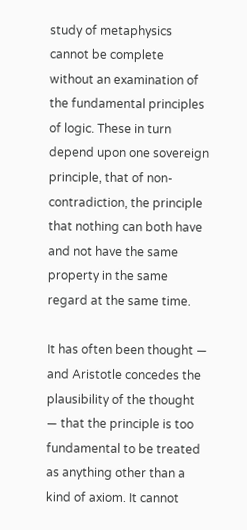study of metaphysics cannot be complete without an examination of the fundamental principles of logic. These in turn depend upon one sovereign principle, that of non-contradiction, the principle that nothing can both have and not have the same property in the same regard at the same time.

It has often been thought — and Aristotle concedes the plausibility of the thought — that the principle is too fundamental to be treated as anything other than a kind of axiom. It cannot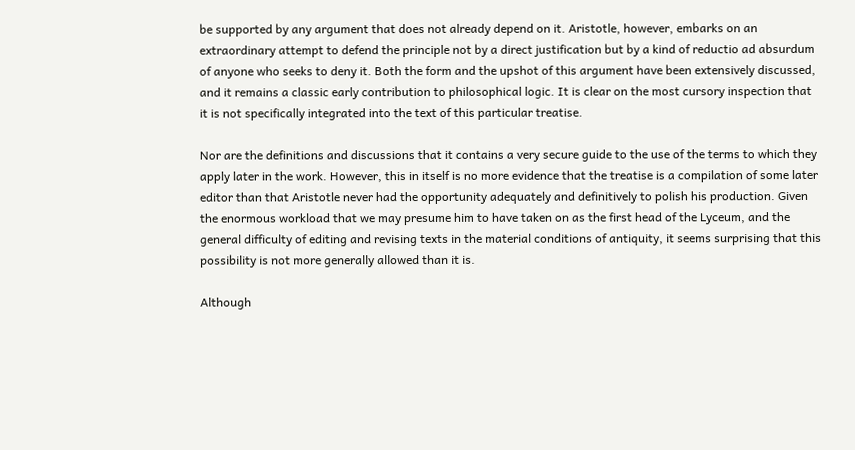be supported by any argument that does not already depend on it. Aristotle, however, embarks on an extraordinary attempt to defend the principle not by a direct justification but by a kind of reductio ad absurdum of anyone who seeks to deny it. Both the form and the upshot of this argument have been extensively discussed, and it remains a classic early contribution to philosophical logic. It is clear on the most cursory inspection that it is not specifically integrated into the text of this particular treatise.

Nor are the definitions and discussions that it contains a very secure guide to the use of the terms to which they apply later in the work. However, this in itself is no more evidence that the treatise is a compilation of some later editor than that Aristotle never had the opportunity adequately and definitively to polish his production. Given the enormous workload that we may presume him to have taken on as the first head of the Lyceum, and the general difficulty of editing and revising texts in the material conditions of antiquity, it seems surprising that this possibility is not more generally allowed than it is.

Although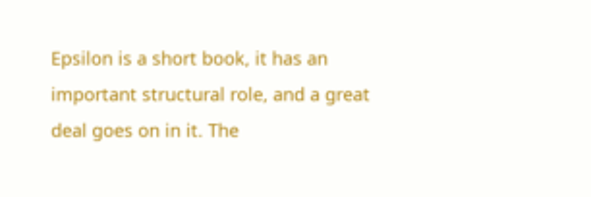Epsilon is a short book, it has an important structural role, and a great deal goes on in it. The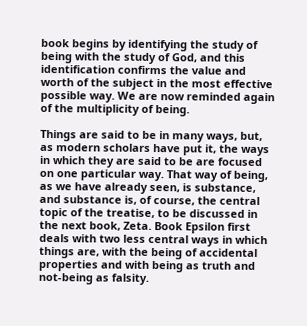book begins by identifying the study of being with the study of God, and this identification confirms the value and worth of the subject in the most effective possible way. We are now reminded again of the multiplicity of being.

Things are said to be in many ways, but, as modern scholars have put it, the ways in which they are said to be are focused on one particular way. That way of being, as we have already seen, is substance, and substance is, of course, the central topic of the treatise, to be discussed in the next book, Zeta. Book Epsilon first deals with two less central ways in which things are, with the being of accidental properties and with being as truth and not-being as falsity.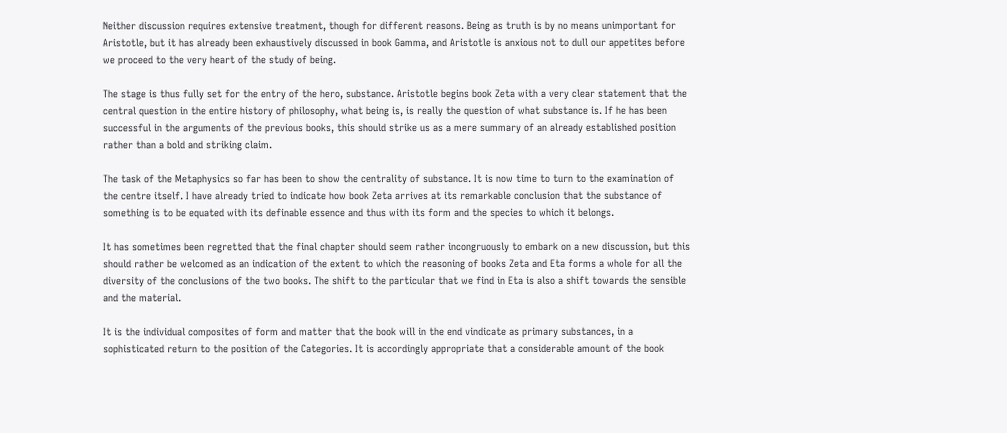Neither discussion requires extensive treatment, though for different reasons. Being as truth is by no means unimportant for Aristotle, but it has already been exhaustively discussed in book Gamma, and Aristotle is anxious not to dull our appetites before we proceed to the very heart of the study of being.

The stage is thus fully set for the entry of the hero, substance. Aristotle begins book Zeta with a very clear statement that the central question in the entire history of philosophy, what being is, is really the question of what substance is. If he has been successful in the arguments of the previous books, this should strike us as a mere summary of an already established position rather than a bold and striking claim.

The task of the Metaphysics so far has been to show the centrality of substance. It is now time to turn to the examination of the centre itself. I have already tried to indicate how book Zeta arrives at its remarkable conclusion that the substance of something is to be equated with its definable essence and thus with its form and the species to which it belongs.

It has sometimes been regretted that the final chapter should seem rather incongruously to embark on a new discussion, but this should rather be welcomed as an indication of the extent to which the reasoning of books Zeta and Eta forms a whole for all the diversity of the conclusions of the two books. The shift to the particular that we find in Eta is also a shift towards the sensible and the material.

It is the individual composites of form and matter that the book will in the end vindicate as primary substances, in a sophisticated return to the position of the Categories. It is accordingly appropriate that a considerable amount of the book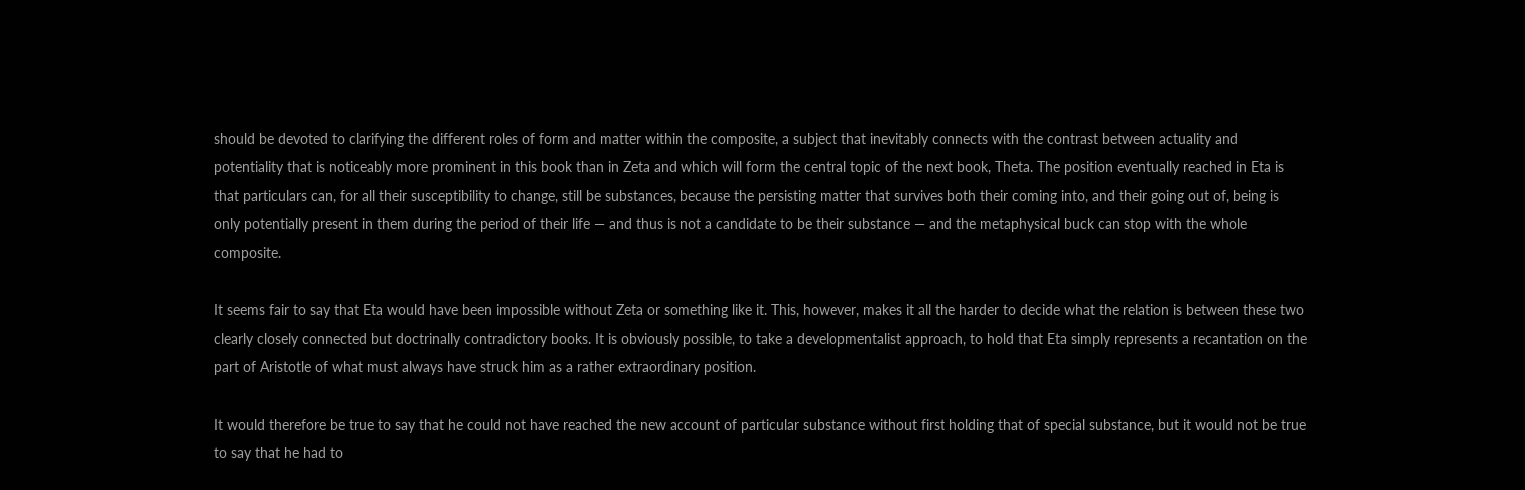should be devoted to clarifying the different roles of form and matter within the composite, a subject that inevitably connects with the contrast between actuality and potentiality that is noticeably more prominent in this book than in Zeta and which will form the central topic of the next book, Theta. The position eventually reached in Eta is that particulars can, for all their susceptibility to change, still be substances, because the persisting matter that survives both their coming into, and their going out of, being is only potentially present in them during the period of their life — and thus is not a candidate to be their substance — and the metaphysical buck can stop with the whole composite.

It seems fair to say that Eta would have been impossible without Zeta or something like it. This, however, makes it all the harder to decide what the relation is between these two clearly closely connected but doctrinally contradictory books. It is obviously possible, to take a developmentalist approach, to hold that Eta simply represents a recantation on the part of Aristotle of what must always have struck him as a rather extraordinary position.

It would therefore be true to say that he could not have reached the new account of particular substance without first holding that of special substance, but it would not be true to say that he had to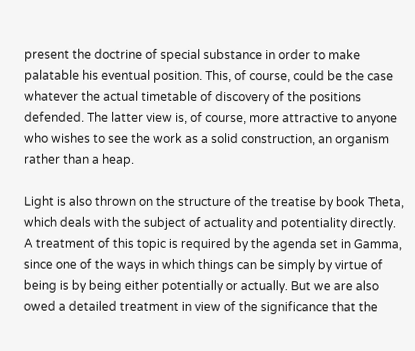present the doctrine of special substance in order to make palatable his eventual position. This, of course, could be the case whatever the actual timetable of discovery of the positions defended. The latter view is, of course, more attractive to anyone who wishes to see the work as a solid construction, an organism rather than a heap.

Light is also thrown on the structure of the treatise by book Theta, which deals with the subject of actuality and potentiality directly. A treatment of this topic is required by the agenda set in Gamma, since one of the ways in which things can be simply by virtue of being is by being either potentially or actually. But we are also owed a detailed treatment in view of the significance that the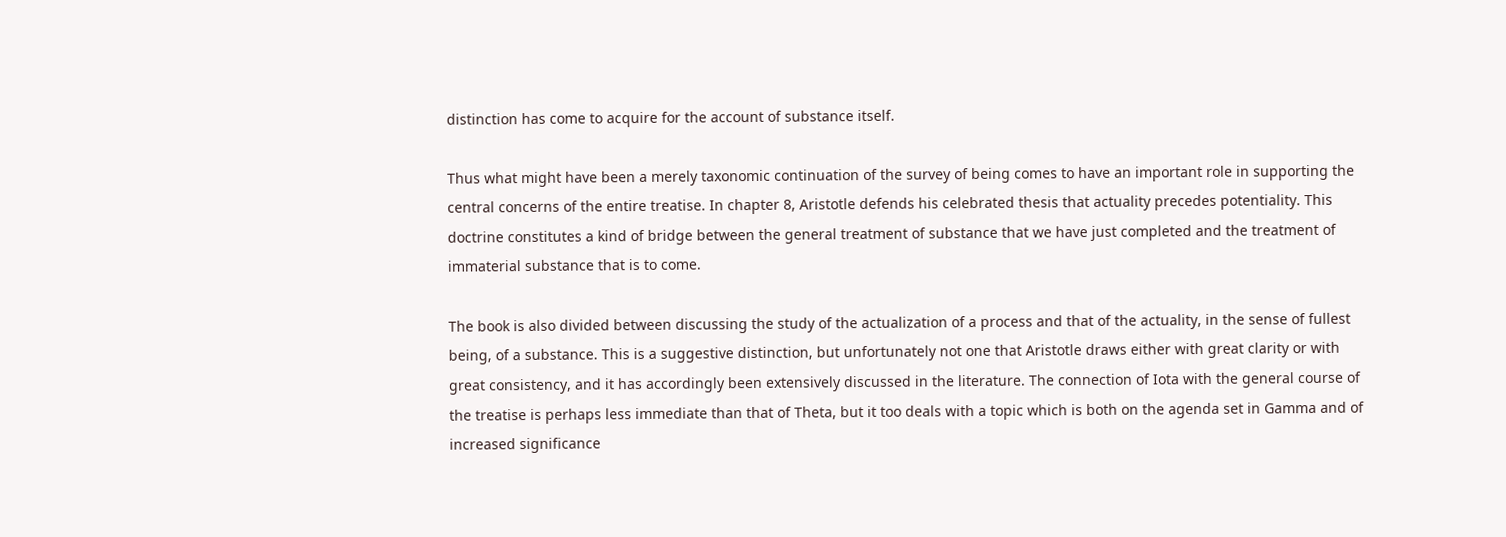distinction has come to acquire for the account of substance itself.

Thus what might have been a merely taxonomic continuation of the survey of being comes to have an important role in supporting the central concerns of the entire treatise. In chapter 8, Aristotle defends his celebrated thesis that actuality precedes potentiality. This doctrine constitutes a kind of bridge between the general treatment of substance that we have just completed and the treatment of immaterial substance that is to come.

The book is also divided between discussing the study of the actualization of a process and that of the actuality, in the sense of fullest being, of a substance. This is a suggestive distinction, but unfortunately not one that Aristotle draws either with great clarity or with great consistency, and it has accordingly been extensively discussed in the literature. The connection of Iota with the general course of the treatise is perhaps less immediate than that of Theta, but it too deals with a topic which is both on the agenda set in Gamma and of increased significance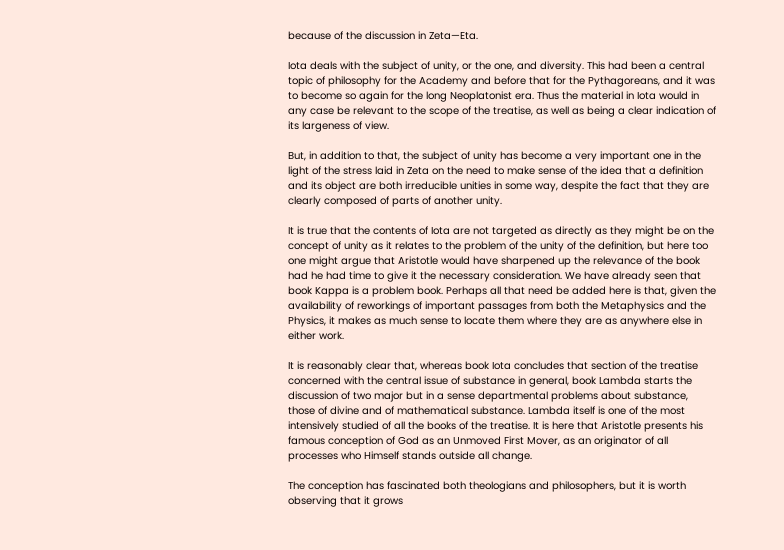because of the discussion in Zeta—Eta.

Iota deals with the subject of unity, or the one, and diversity. This had been a central topic of philosophy for the Academy and before that for the Pythagoreans, and it was to become so again for the long Neoplatonist era. Thus the material in Iota would in any case be relevant to the scope of the treatise, as well as being a clear indication of its largeness of view.

But, in addition to that, the subject of unity has become a very important one in the light of the stress laid in Zeta on the need to make sense of the idea that a definition and its object are both irreducible unities in some way, despite the fact that they are clearly composed of parts of another unity.

It is true that the contents of Iota are not targeted as directly as they might be on the concept of unity as it relates to the problem of the unity of the definition, but here too one might argue that Aristotle would have sharpened up the relevance of the book had he had time to give it the necessary consideration. We have already seen that book Kappa is a problem book. Perhaps all that need be added here is that, given the availability of reworkings of important passages from both the Metaphysics and the Physics, it makes as much sense to locate them where they are as anywhere else in either work.

It is reasonably clear that, whereas book Iota concludes that section of the treatise concerned with the central issue of substance in general, book Lambda starts the discussion of two major but in a sense departmental problems about substance, those of divine and of mathematical substance. Lambda itself is one of the most intensively studied of all the books of the treatise. It is here that Aristotle presents his famous conception of God as an Unmoved First Mover, as an originator of all processes who Himself stands outside all change.

The conception has fascinated both theologians and philosophers, but it is worth observing that it grows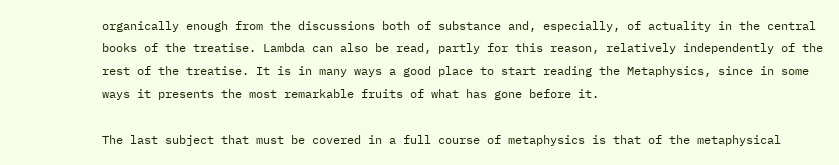organically enough from the discussions both of substance and, especially, of actuality in the central books of the treatise. Lambda can also be read, partly for this reason, relatively independently of the rest of the treatise. It is in many ways a good place to start reading the Metaphysics, since in some ways it presents the most remarkable fruits of what has gone before it.

The last subject that must be covered in a full course of metaphysics is that of the metaphysical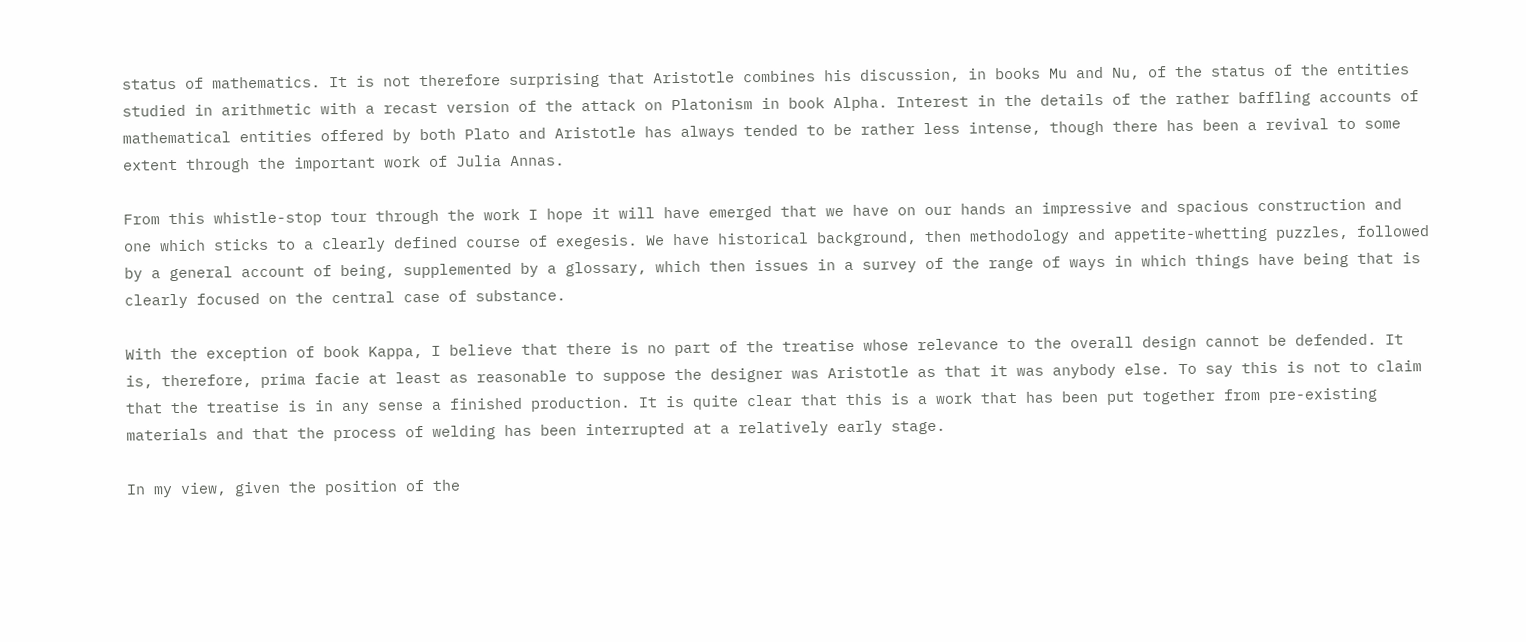status of mathematics. It is not therefore surprising that Aristotle combines his discussion, in books Mu and Nu, of the status of the entities studied in arithmetic with a recast version of the attack on Platonism in book Alpha. Interest in the details of the rather baffling accounts of mathematical entities offered by both Plato and Aristotle has always tended to be rather less intense, though there has been a revival to some extent through the important work of Julia Annas.

From this whistle-stop tour through the work I hope it will have emerged that we have on our hands an impressive and spacious construction and one which sticks to a clearly defined course of exegesis. We have historical background, then methodology and appetite-whetting puzzles, followed by a general account of being, supplemented by a glossary, which then issues in a survey of the range of ways in which things have being that is clearly focused on the central case of substance.

With the exception of book Kappa, I believe that there is no part of the treatise whose relevance to the overall design cannot be defended. It is, therefore, prima facie at least as reasonable to suppose the designer was Aristotle as that it was anybody else. To say this is not to claim that the treatise is in any sense a finished production. It is quite clear that this is a work that has been put together from pre-existing materials and that the process of welding has been interrupted at a relatively early stage.

In my view, given the position of the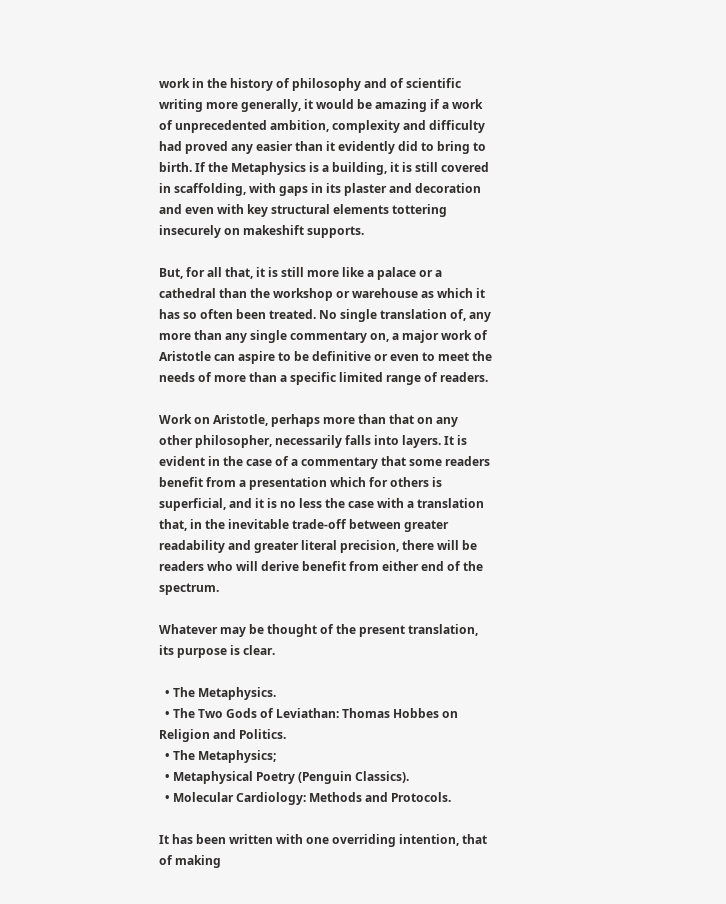work in the history of philosophy and of scientific writing more generally, it would be amazing if a work of unprecedented ambition, complexity and difficulty had proved any easier than it evidently did to bring to birth. If the Metaphysics is a building, it is still covered in scaffolding, with gaps in its plaster and decoration and even with key structural elements tottering insecurely on makeshift supports.

But, for all that, it is still more like a palace or a cathedral than the workshop or warehouse as which it has so often been treated. No single translation of, any more than any single commentary on, a major work of Aristotle can aspire to be definitive or even to meet the needs of more than a specific limited range of readers.

Work on Aristotle, perhaps more than that on any other philosopher, necessarily falls into layers. It is evident in the case of a commentary that some readers benefit from a presentation which for others is superficial, and it is no less the case with a translation that, in the inevitable trade-off between greater readability and greater literal precision, there will be readers who will derive benefit from either end of the spectrum.

Whatever may be thought of the present translation, its purpose is clear.

  • The Metaphysics.
  • The Two Gods of Leviathan: Thomas Hobbes on Religion and Politics.
  • The Metaphysics;
  • Metaphysical Poetry (Penguin Classics).
  • Molecular Cardiology: Methods and Protocols.

It has been written with one overriding intention, that of making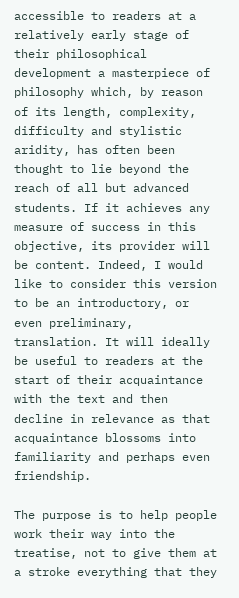accessible to readers at a relatively early stage of their philosophical development a masterpiece of philosophy which, by reason of its length, complexity, difficulty and stylistic aridity, has often been thought to lie beyond the reach of all but advanced students. If it achieves any measure of success in this objective, its provider will be content. Indeed, I would like to consider this version to be an introductory, or even preliminary, translation. It will ideally be useful to readers at the start of their acquaintance with the text and then decline in relevance as that acquaintance blossoms into familiarity and perhaps even friendship.

The purpose is to help people work their way into the treatise, not to give them at a stroke everything that they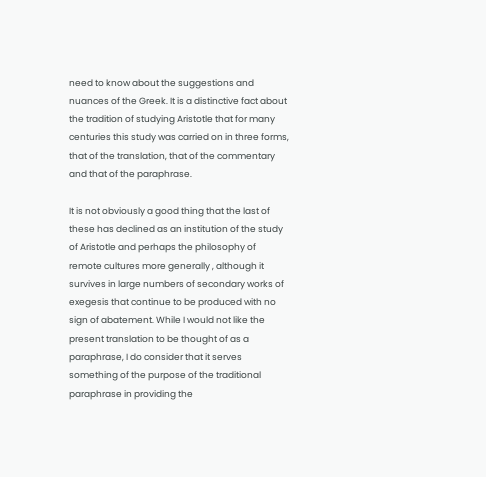need to know about the suggestions and nuances of the Greek. It is a distinctive fact about the tradition of studying Aristotle that for many centuries this study was carried on in three forms, that of the translation, that of the commentary and that of the paraphrase.

It is not obviously a good thing that the last of these has declined as an institution of the study of Aristotle and perhaps the philosophy of remote cultures more generally , although it survives in large numbers of secondary works of exegesis that continue to be produced with no sign of abatement. While I would not like the present translation to be thought of as a paraphrase, I do consider that it serves something of the purpose of the traditional paraphrase in providing the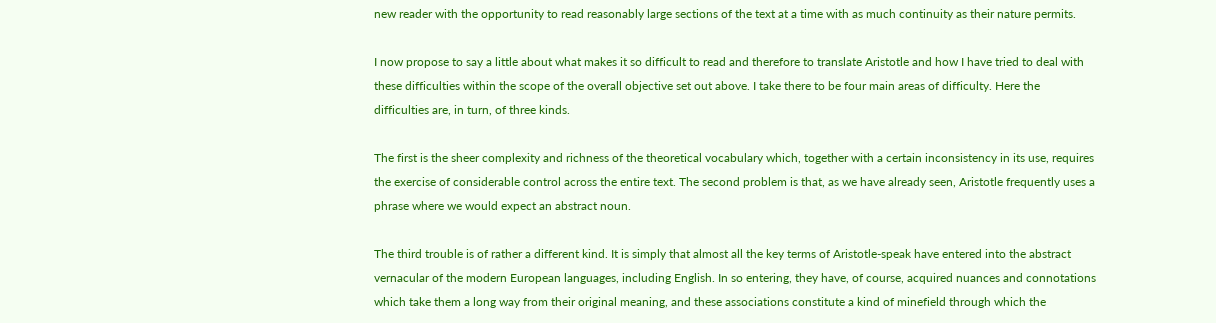new reader with the opportunity to read reasonably large sections of the text at a time with as much continuity as their nature permits.

I now propose to say a little about what makes it so difficult to read and therefore to translate Aristotle and how I have tried to deal with these difficulties within the scope of the overall objective set out above. I take there to be four main areas of difficulty. Here the difficulties are, in turn, of three kinds.

The first is the sheer complexity and richness of the theoretical vocabulary which, together with a certain inconsistency in its use, requires the exercise of considerable control across the entire text. The second problem is that, as we have already seen, Aristotle frequently uses a phrase where we would expect an abstract noun.

The third trouble is of rather a different kind. It is simply that almost all the key terms of Aristotle-speak have entered into the abstract vernacular of the modern European languages, including English. In so entering, they have, of course, acquired nuances and connotations which take them a long way from their original meaning, and these associations constitute a kind of minefield through which the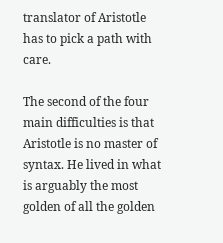translator of Aristotle has to pick a path with care.

The second of the four main difficulties is that Aristotle is no master of syntax. He lived in what is arguably the most golden of all the golden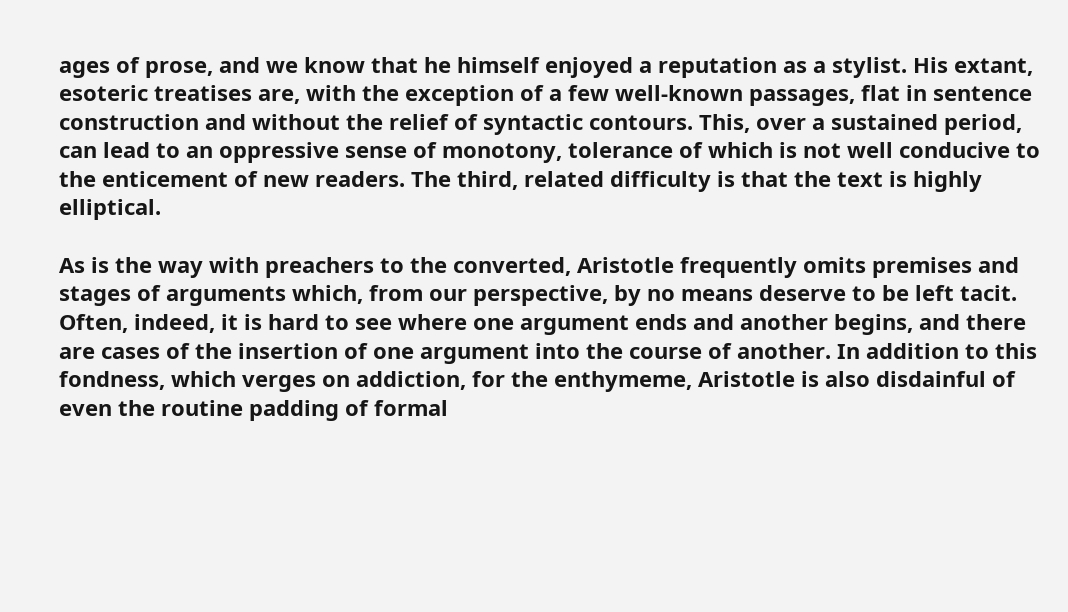ages of prose, and we know that he himself enjoyed a reputation as a stylist. His extant, esoteric treatises are, with the exception of a few well-known passages, flat in sentence construction and without the relief of syntactic contours. This, over a sustained period, can lead to an oppressive sense of monotony, tolerance of which is not well conducive to the enticement of new readers. The third, related difficulty is that the text is highly elliptical.

As is the way with preachers to the converted, Aristotle frequently omits premises and stages of arguments which, from our perspective, by no means deserve to be left tacit. Often, indeed, it is hard to see where one argument ends and another begins, and there are cases of the insertion of one argument into the course of another. In addition to this fondness, which verges on addiction, for the enthymeme, Aristotle is also disdainful of even the routine padding of formal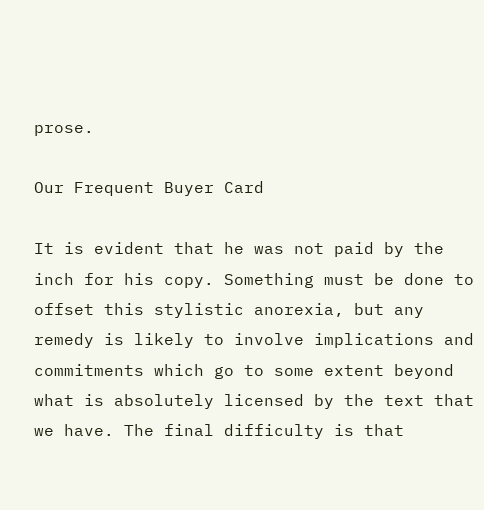prose.

Our Frequent Buyer Card

It is evident that he was not paid by the inch for his copy. Something must be done to offset this stylistic anorexia, but any remedy is likely to involve implications and commitments which go to some extent beyond what is absolutely licensed by the text that we have. The final difficulty is that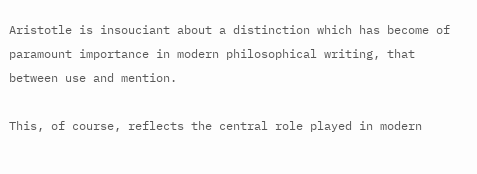Aristotle is insouciant about a distinction which has become of paramount importance in modern philosophical writing, that between use and mention.

This, of course, reflects the central role played in modern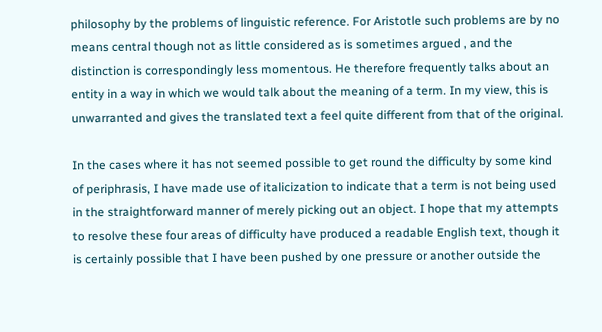philosophy by the problems of linguistic reference. For Aristotle such problems are by no means central though not as little considered as is sometimes argued , and the distinction is correspondingly less momentous. He therefore frequently talks about an entity in a way in which we would talk about the meaning of a term. In my view, this is unwarranted and gives the translated text a feel quite different from that of the original.

In the cases where it has not seemed possible to get round the difficulty by some kind of periphrasis, I have made use of italicization to indicate that a term is not being used in the straightforward manner of merely picking out an object. I hope that my attempts to resolve these four areas of difficulty have produced a readable English text, though it is certainly possible that I have been pushed by one pressure or another outside the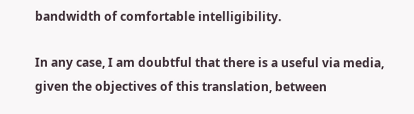bandwidth of comfortable intelligibility.

In any case, I am doubtful that there is a useful via media, given the objectives of this translation, between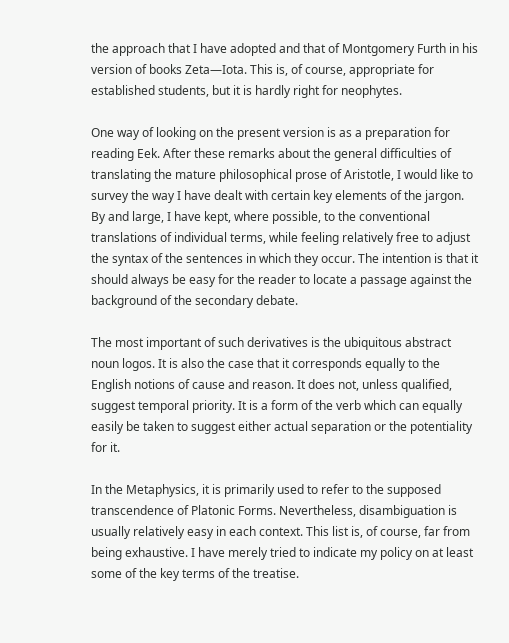the approach that I have adopted and that of Montgomery Furth in his version of books Zeta—Iota. This is, of course, appropriate for established students, but it is hardly right for neophytes.

One way of looking on the present version is as a preparation for reading Eek. After these remarks about the general difficulties of translating the mature philosophical prose of Aristotle, I would like to survey the way I have dealt with certain key elements of the jargon. By and large, I have kept, where possible, to the conventional translations of individual terms, while feeling relatively free to adjust the syntax of the sentences in which they occur. The intention is that it should always be easy for the reader to locate a passage against the background of the secondary debate.

The most important of such derivatives is the ubiquitous abstract noun logos. It is also the case that it corresponds equally to the English notions of cause and reason. It does not, unless qualified, suggest temporal priority. It is a form of the verb which can equally easily be taken to suggest either actual separation or the potentiality for it.

In the Metaphysics, it is primarily used to refer to the supposed transcendence of Platonic Forms. Nevertheless, disambiguation is usually relatively easy in each context. This list is, of course, far from being exhaustive. I have merely tried to indicate my policy on at least some of the key terms of the treatise.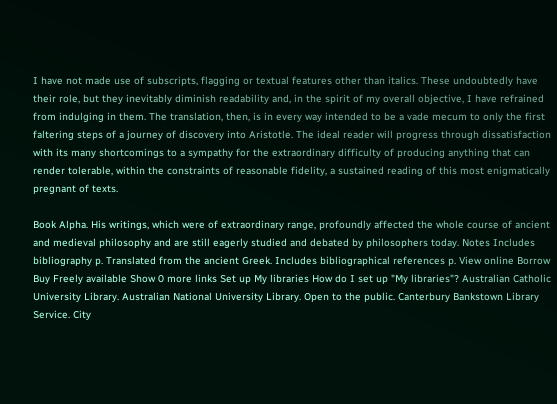I have not made use of subscripts, flagging or textual features other than italics. These undoubtedly have their role, but they inevitably diminish readability and, in the spirit of my overall objective, I have refrained from indulging in them. The translation, then, is in every way intended to be a vade mecum to only the first faltering steps of a journey of discovery into Aristotle. The ideal reader will progress through dissatisfaction with its many shortcomings to a sympathy for the extraordinary difficulty of producing anything that can render tolerable, within the constraints of reasonable fidelity, a sustained reading of this most enigmatically pregnant of texts.

Book Alpha. His writings, which were of extraordinary range, profoundly affected the whole course of ancient and medieval philosophy and are still eagerly studied and debated by philosophers today. Notes Includes bibliography p. Translated from the ancient Greek. Includes bibliographical references p. View online Borrow Buy Freely available Show 0 more links Set up My libraries How do I set up "My libraries"? Australian Catholic University Library. Australian National University Library. Open to the public. Canterbury Bankstown Library Service. City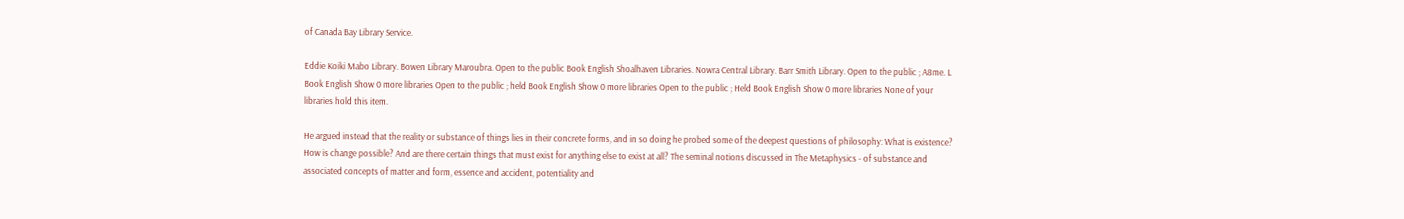of Canada Bay Library Service.

Eddie Koiki Mabo Library. Bowen Library Maroubra. Open to the public Book English Shoalhaven Libraries. Nowra Central Library. Barr Smith Library. Open to the public ; A8me. L Book English Show 0 more libraries Open to the public ; held Book English Show 0 more libraries Open to the public ; Held Book English Show 0 more libraries None of your libraries hold this item.

He argued instead that the reality or substance of things lies in their concrete forms, and in so doing he probed some of the deepest questions of philosophy: What is existence? How is change possible? And are there certain things that must exist for anything else to exist at all? The seminal notions discussed in The Metaphysics - of substance and associated concepts of matter and form, essence and accident, potentiality and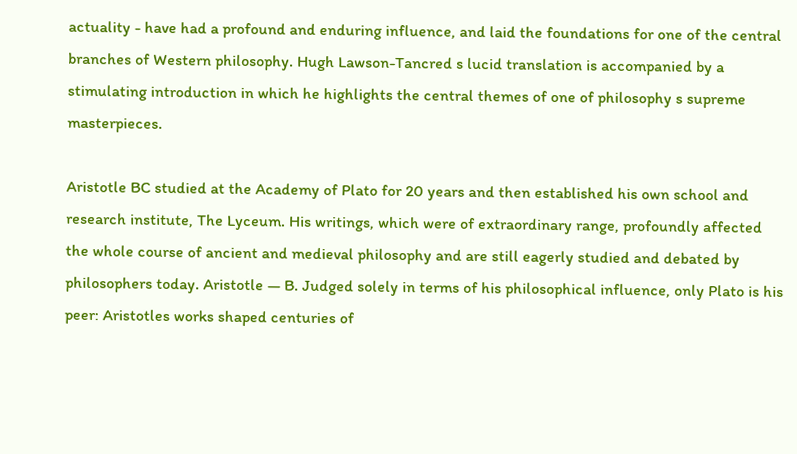actuality - have had a profound and enduring influence, and laid the foundations for one of the central branches of Western philosophy. Hugh Lawson-Tancred s lucid translation is accompanied by a stimulating introduction in which he highlights the central themes of one of philosophy s supreme masterpieces.

Aristotle BC studied at the Academy of Plato for 20 years and then established his own school and research institute, The Lyceum. His writings, which were of extraordinary range, profoundly affected the whole course of ancient and medieval philosophy and are still eagerly studied and debated by philosophers today. Aristotle — B. Judged solely in terms of his philosophical influence, only Plato is his peer: Aristotles works shaped centuries of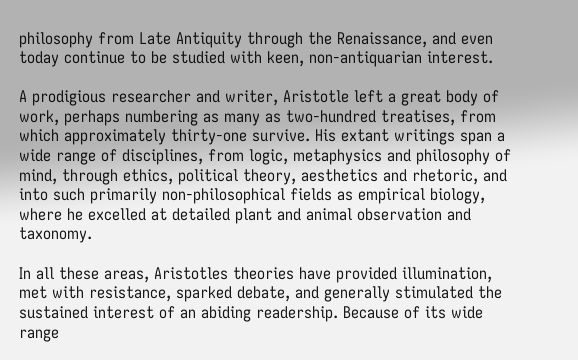philosophy from Late Antiquity through the Renaissance, and even today continue to be studied with keen, non-antiquarian interest.

A prodigious researcher and writer, Aristotle left a great body of work, perhaps numbering as many as two-hundred treatises, from which approximately thirty-one survive. His extant writings span a wide range of disciplines, from logic, metaphysics and philosophy of mind, through ethics, political theory, aesthetics and rhetoric, and into such primarily non-philosophical fields as empirical biology, where he excelled at detailed plant and animal observation and taxonomy.

In all these areas, Aristotles theories have provided illumination, met with resistance, sparked debate, and generally stimulated the sustained interest of an abiding readership. Because of its wide range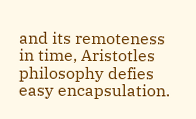and its remoteness in time, Aristotles philosophy defies easy encapsulation.